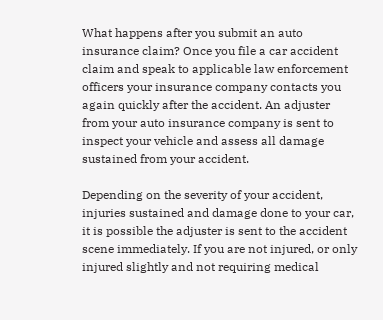What happens after you submit an auto insurance claim? Once you file a car accident claim and speak to applicable law enforcement officers your insurance company contacts you again quickly after the accident. An adjuster from your auto insurance company is sent to inspect your vehicle and assess all damage sustained from your accident.

Depending on the severity of your accident, injuries sustained and damage done to your car, it is possible the adjuster is sent to the accident scene immediately. If you are not injured, or only injured slightly and not requiring medical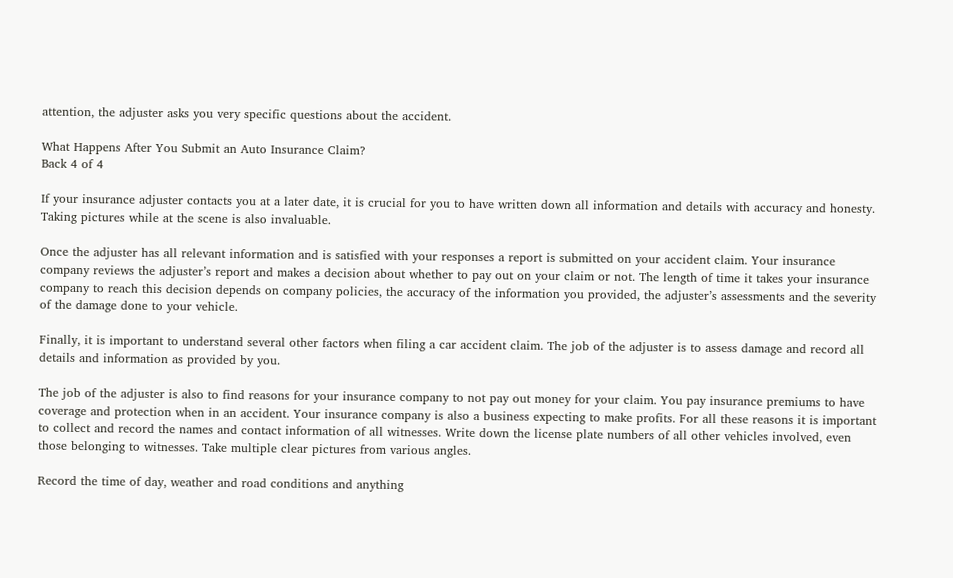attention, the adjuster asks you very specific questions about the accident.

What Happens After You Submit an Auto Insurance Claim?
Back 4 of 4

If your insurance adjuster contacts you at a later date, it is crucial for you to have written down all information and details with accuracy and honesty. Taking pictures while at the scene is also invaluable.

Once the adjuster has all relevant information and is satisfied with your responses a report is submitted on your accident claim. Your insurance company reviews the adjuster’s report and makes a decision about whether to pay out on your claim or not. The length of time it takes your insurance company to reach this decision depends on company policies, the accuracy of the information you provided, the adjuster’s assessments and the severity of the damage done to your vehicle.

Finally, it is important to understand several other factors when filing a car accident claim. The job of the adjuster is to assess damage and record all details and information as provided by you.

The job of the adjuster is also to find reasons for your insurance company to not pay out money for your claim. You pay insurance premiums to have coverage and protection when in an accident. Your insurance company is also a business expecting to make profits. For all these reasons it is important to collect and record the names and contact information of all witnesses. Write down the license plate numbers of all other vehicles involved, even those belonging to witnesses. Take multiple clear pictures from various angles.

Record the time of day, weather and road conditions and anything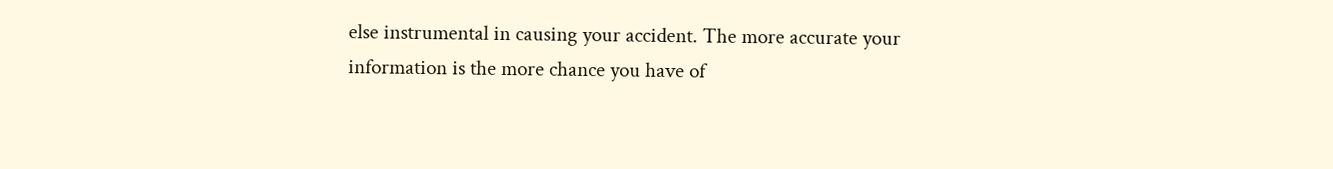else instrumental in causing your accident. The more accurate your information is the more chance you have of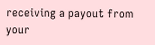receiving a payout from your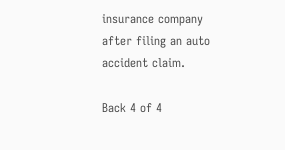insurance company after filing an auto accident claim.

Back 4 of 4